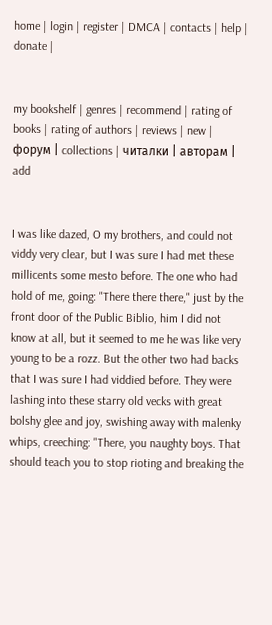home | login | register | DMCA | contacts | help | donate |


my bookshelf | genres | recommend | rating of books | rating of authors | reviews | new | форум | collections | читалки | авторам | add


I was like dazed, O my brothers, and could not viddy very clear, but I was sure I had met these millicents some mesto before. The one who had hold of me, going: "There there there," just by the front door of the Public Biblio, him I did not know at all, but it seemed to me he was like very young to be a rozz. But the other two had backs that I was sure I had viddied before. They were lashing into these starry old vecks with great bolshy glee and joy, swishing away with malenky whips, creeching: "There, you naughty boys. That should teach you to stop rioting and breaking the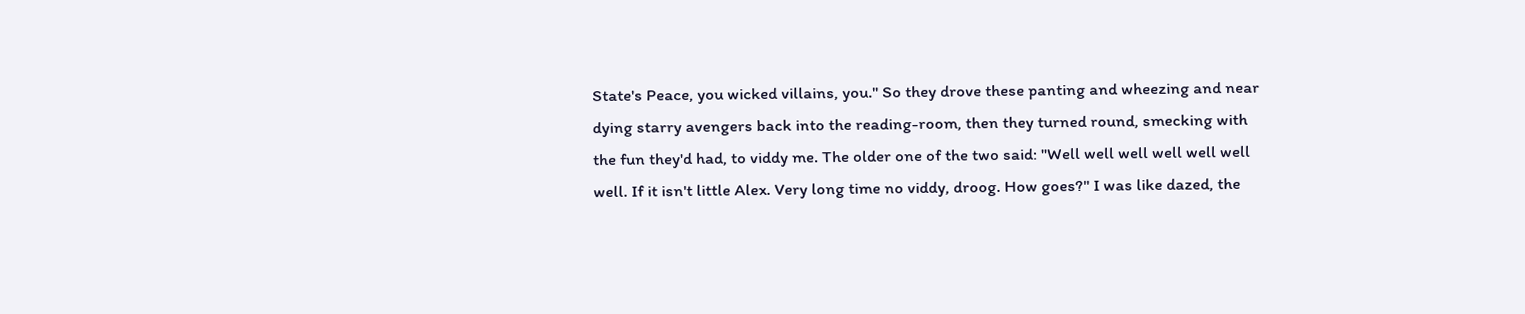State's Peace, you wicked villains, you." So they drove these panting and wheezing and near dying starry avengers back into the reading-room, then they turned round, smecking with the fun they'd had, to viddy me. The older one of the two said: "Well well well well well well well. If it isn't little Alex. Very long time no viddy, droog. How goes?" I was like dazed, the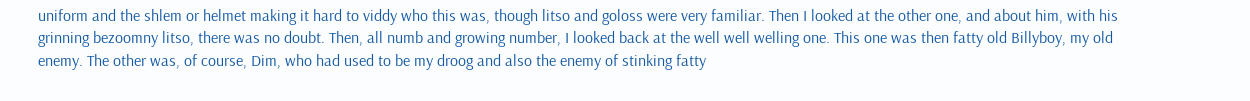uniform and the shlem or helmet making it hard to viddy who this was, though litso and goloss were very familiar. Then I looked at the other one, and about him, with his grinning bezoomny litso, there was no doubt. Then, all numb and growing number, I looked back at the well well welling one. This one was then fatty old Billyboy, my old enemy. The other was, of course, Dim, who had used to be my droog and also the enemy of stinking fatty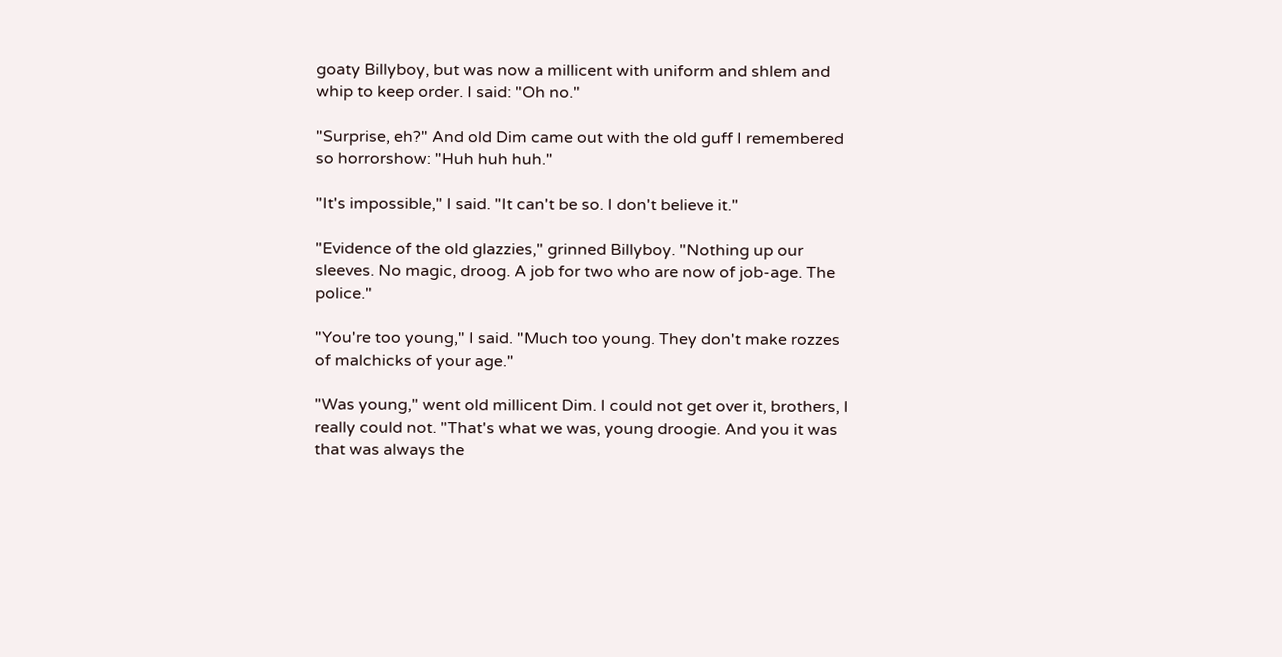goaty Billyboy, but was now a millicent with uniform and shlem and whip to keep order. I said: "Oh no."

"Surprise, eh?" And old Dim came out with the old guff I remembered so horrorshow: "Huh huh huh."

"It's impossible," I said. "It can't be so. I don't believe it."

"Evidence of the old glazzies," grinned Billyboy. "Nothing up our sleeves. No magic, droog. A job for two who are now of job-age. The police."

"You're too young," I said. "Much too young. They don't make rozzes of malchicks of your age."

"Was young," went old millicent Dim. I could not get over it, brothers, I really could not. "That's what we was, young droogie. And you it was that was always the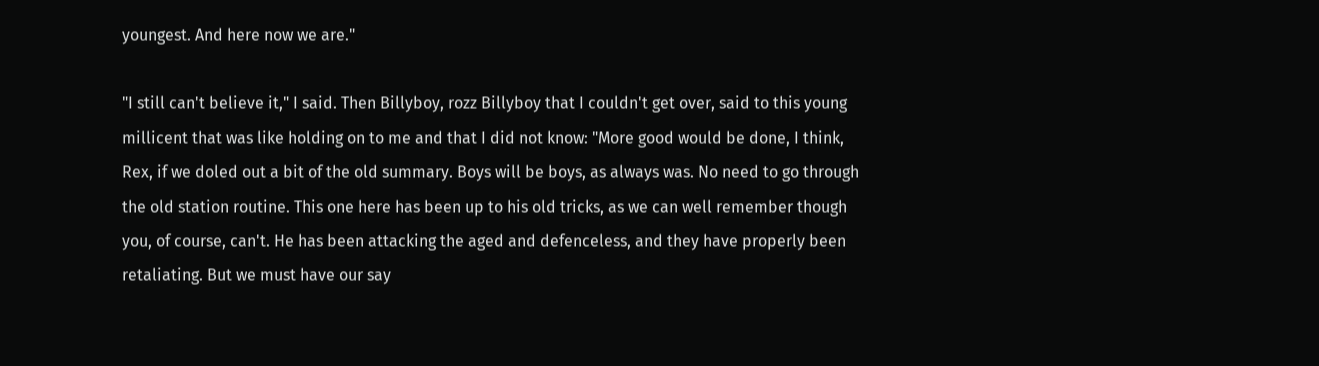youngest. And here now we are."

"I still can't believe it," I said. Then Billyboy, rozz Billyboy that I couldn't get over, said to this young millicent that was like holding on to me and that I did not know: "More good would be done, I think, Rex, if we doled out a bit of the old summary. Boys will be boys, as always was. No need to go through the old station routine. This one here has been up to his old tricks, as we can well remember though you, of course, can't. He has been attacking the aged and defenceless, and they have properly been retaliating. But we must have our say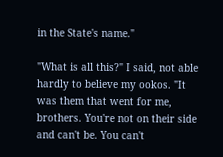in the State's name."

"What is all this?" I said, not able hardly to believe my ookos. "It was them that went for me, brothers. You're not on their side and can't be. You can't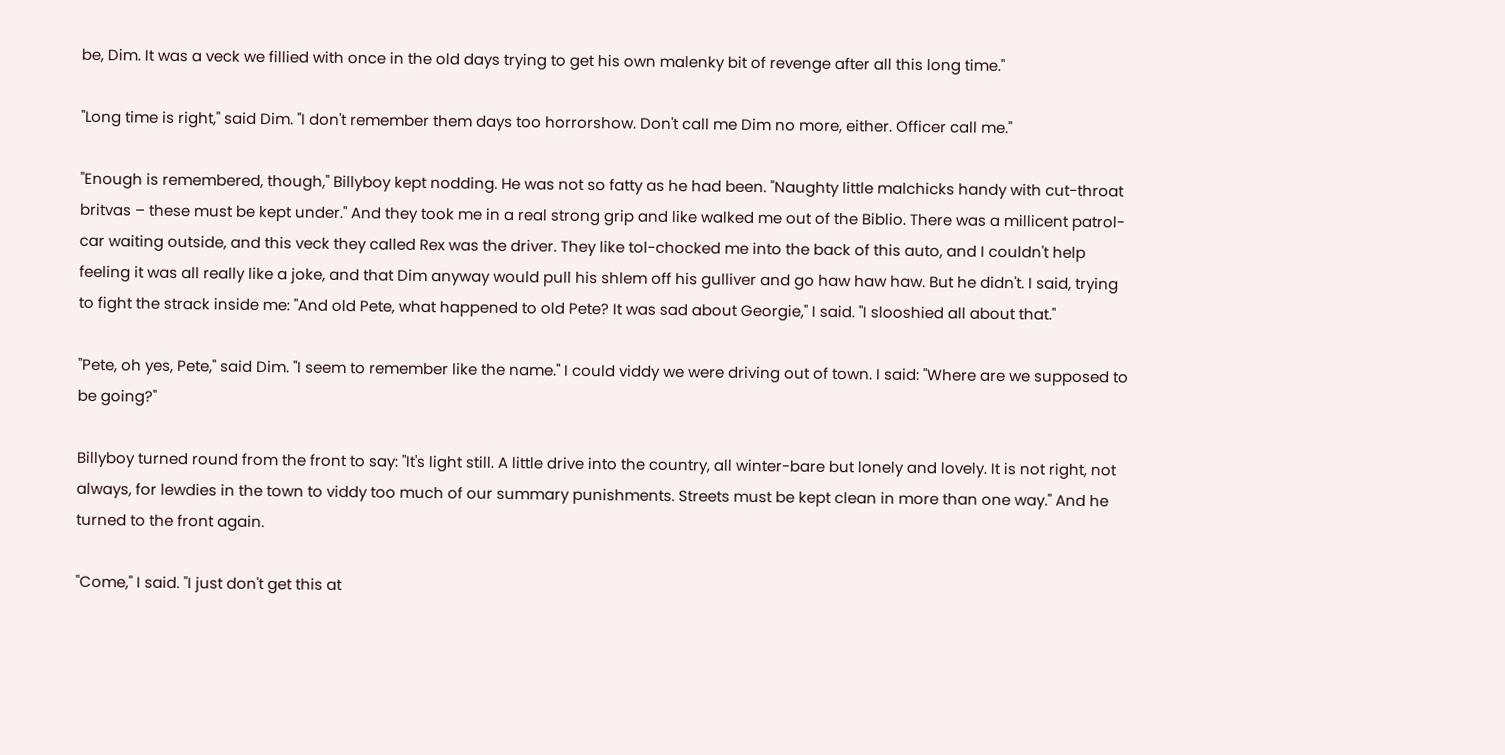be, Dim. It was a veck we fillied with once in the old days trying to get his own malenky bit of revenge after all this long time."

"Long time is right," said Dim. "I don't remember them days too horrorshow. Don't call me Dim no more, either. Officer call me."

"Enough is remembered, though," Billyboy kept nodding. He was not so fatty as he had been. "Naughty little malchicks handy with cut-throat britvas – these must be kept under." And they took me in a real strong grip and like walked me out of the Biblio. There was a millicent patrol-car waiting outside, and this veck they called Rex was the driver. They like tol-chocked me into the back of this auto, and I couldn't help feeling it was all really like a joke, and that Dim anyway would pull his shlem off his gulliver and go haw haw haw. But he didn't. I said, trying to fight the strack inside me: "And old Pete, what happened to old Pete? It was sad about Georgie," I said. "I slooshied all about that."

"Pete, oh yes, Pete," said Dim. "I seem to remember like the name." I could viddy we were driving out of town. I said: "Where are we supposed to be going?"

Billyboy turned round from the front to say: "It's light still. A little drive into the country, all winter-bare but lonely and lovely. It is not right, not always, for lewdies in the town to viddy too much of our summary punishments. Streets must be kept clean in more than one way." And he turned to the front again.

"Come," I said. "I just don't get this at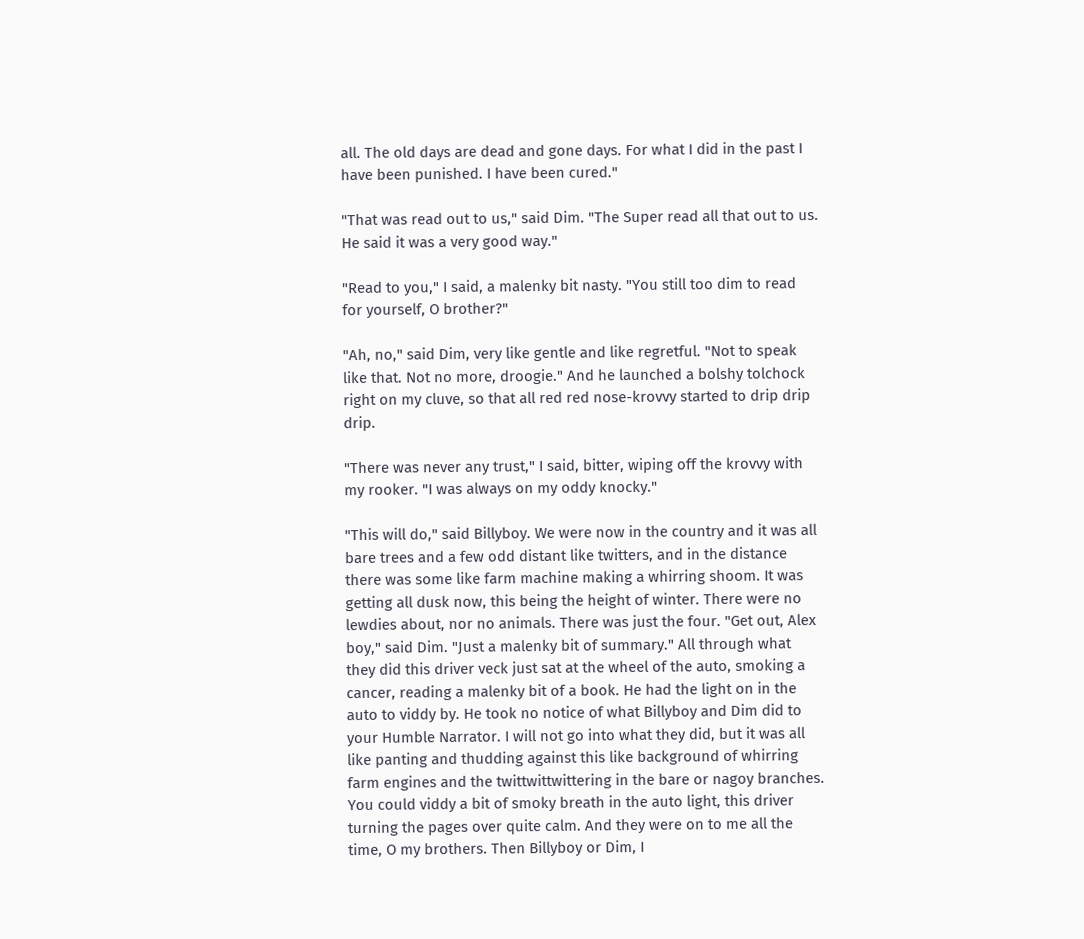all. The old days are dead and gone days. For what I did in the past I have been punished. I have been cured."

"That was read out to us," said Dim. "The Super read all that out to us. He said it was a very good way."

"Read to you," I said, a malenky bit nasty. "You still too dim to read for yourself, O brother?"

"Ah, no," said Dim, very like gentle and like regretful. "Not to speak like that. Not no more, droogie." And he launched a bolshy tolchock right on my cluve, so that all red red nose-krovvy started to drip drip drip.

"There was never any trust," I said, bitter, wiping off the krovvy with my rooker. "I was always on my oddy knocky."

"This will do," said Billyboy. We were now in the country and it was all bare trees and a few odd distant like twitters, and in the distance there was some like farm machine making a whirring shoom. It was getting all dusk now, this being the height of winter. There were no lewdies about, nor no animals. There was just the four. "Get out, Alex boy," said Dim. "Just a malenky bit of summary." All through what they did this driver veck just sat at the wheel of the auto, smoking a cancer, reading a malenky bit of a book. He had the light on in the auto to viddy by. He took no notice of what Billyboy and Dim did to your Humble Narrator. I will not go into what they did, but it was all like panting and thudding against this like background of whirring farm engines and the twittwittwittering in the bare or nagoy branches. You could viddy a bit of smoky breath in the auto light, this driver turning the pages over quite calm. And they were on to me all the time, O my brothers. Then Billyboy or Dim, I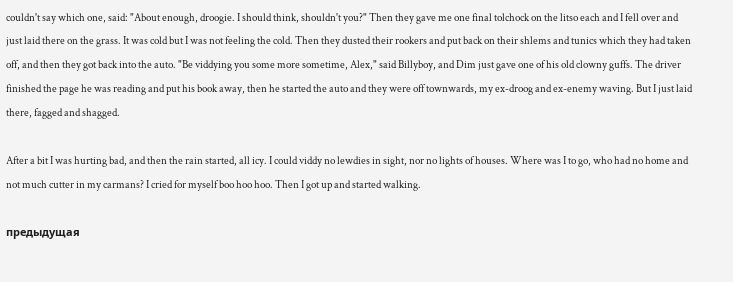couldn't say which one, said: "About enough, droogie. I should think, shouldn't you?" Then they gave me one final tolchock on the litso each and I fell over and just laid there on the grass. It was cold but I was not feeling the cold. Then they dusted their rookers and put back on their shlems and tunics which they had taken off, and then they got back into the auto. "Be viddying you some more sometime, Alex," said Billyboy, and Dim just gave one of his old clowny guffs. The driver finished the page he was reading and put his book away, then he started the auto and they were off townwards, my ex-droog and ex-enemy waving. But I just laid there, fagged and shagged.

After a bit I was hurting bad, and then the rain started, all icy. I could viddy no lewdies in sight, nor no lights of houses. Where was I to go, who had no home and not much cutter in my carmans? I cried for myself boo hoo hoo. Then I got up and started walking.

предыдущая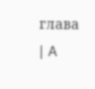глава | A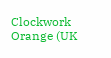Clockwork Orange (UK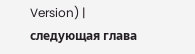Version) | cледующая глава